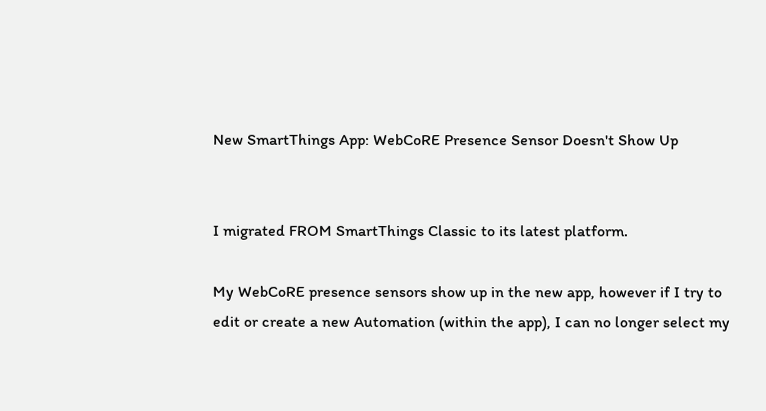New SmartThings App: WebCoRE Presence Sensor Doesn't Show Up


I migrated FROM SmartThings Classic to its latest platform.

My WebCoRE presence sensors show up in the new app, however if I try to edit or create a new Automation (within the app), I can no longer select my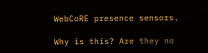WebCoRE presence sensors.

Why is this? Are they no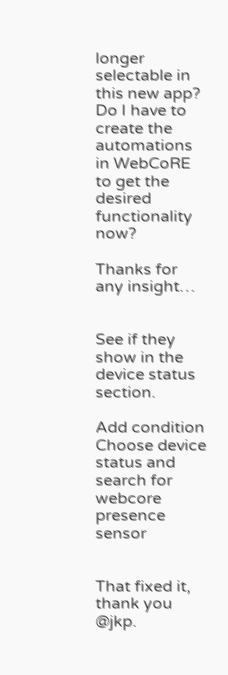longer selectable in this new app? Do I have to create the automations in WebCoRE to get the desired functionality now?

Thanks for any insight…


See if they show in the device status section.

Add condition
Choose device status and search for webcore presence sensor


That fixed it, thank you @jkp.